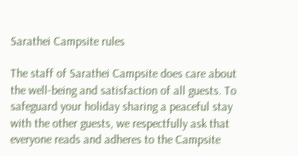Sarathei Campsite rules

The staff of Sarathei Campsite does care about the well-being and satisfaction of all guests. To safeguard your holiday sharing a peaceful stay with the other guests, we respectfully ask that everyone reads and adheres to the Campsite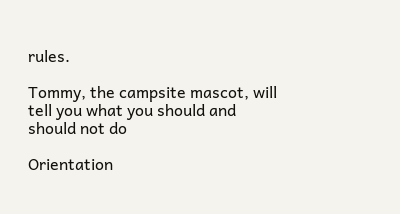rules.

Tommy, the campsite mascot, will tell you what you should and should not do

Orientation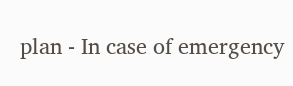plan - In case of emergency